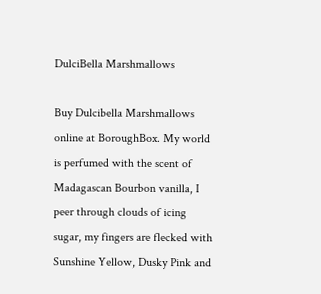DulciBella Marshmallows

Buy Dulcibella Marshmallows online at BoroughBox. My world is perfumed with the scent of Madagascan Bourbon vanilla, I peer through clouds of icing sugar, my fingers are flecked with Sunshine Yellow, Dusky Pink and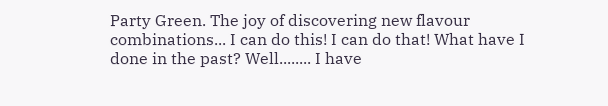Party Green. The joy of discovering new flavour combinations... I can do this! I can do that! What have I done in the past? Well........ I have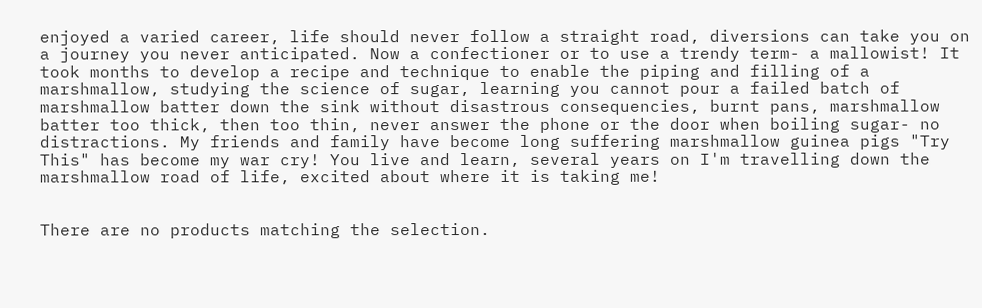enjoyed a varied career, life should never follow a straight road, diversions can take you on a journey you never anticipated. Now a confectioner or to use a trendy term- a mallowist! It took months to develop a recipe and technique to enable the piping and filling of a marshmallow, studying the science of sugar, learning you cannot pour a failed batch of marshmallow batter down the sink without disastrous consequencies, burnt pans, marshmallow batter too thick, then too thin, never answer the phone or the door when boiling sugar- no distractions. My friends and family have become long suffering marshmallow guinea pigs "Try This" has become my war cry! You live and learn, several years on I'm travelling down the marshmallow road of life, excited about where it is taking me!


There are no products matching the selection.